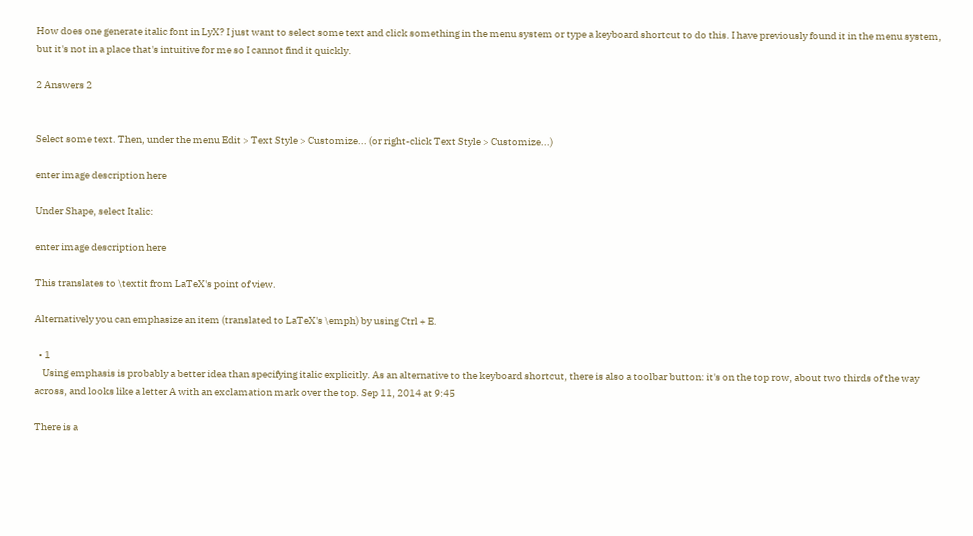How does one generate italic font in LyX? I just want to select some text and click something in the menu system or type a keyboard shortcut to do this. I have previously found it in the menu system, but it's not in a place that's intuitive for me so I cannot find it quickly.

2 Answers 2


Select some text. Then, under the menu Edit > Text Style > Customize... (or right-click Text Style > Customize...)

enter image description here

Under Shape, select Italic:

enter image description here

This translates to \textit from LaTeX's point of view.

Alternatively you can emphasize an item (translated to LaTeX's \emph) by using Ctrl + E.

  • 1
    Using emphasis is probably a better idea than specifying italic explicitly. As an alternative to the keyboard shortcut, there is also a toolbar button: it's on the top row, about two thirds of the way across, and looks like a letter A with an exclamation mark over the top. Sep 11, 2014 at 9:45

There is a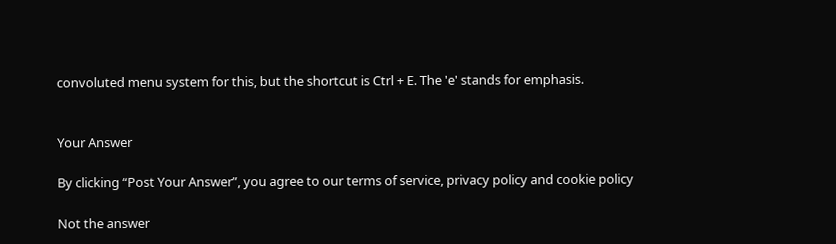convoluted menu system for this, but the shortcut is Ctrl + E. The 'e' stands for emphasis.


Your Answer

By clicking “Post Your Answer”, you agree to our terms of service, privacy policy and cookie policy

Not the answer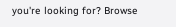you're looking for? Browse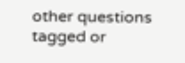other questions tagged or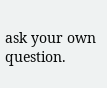ask your own question.